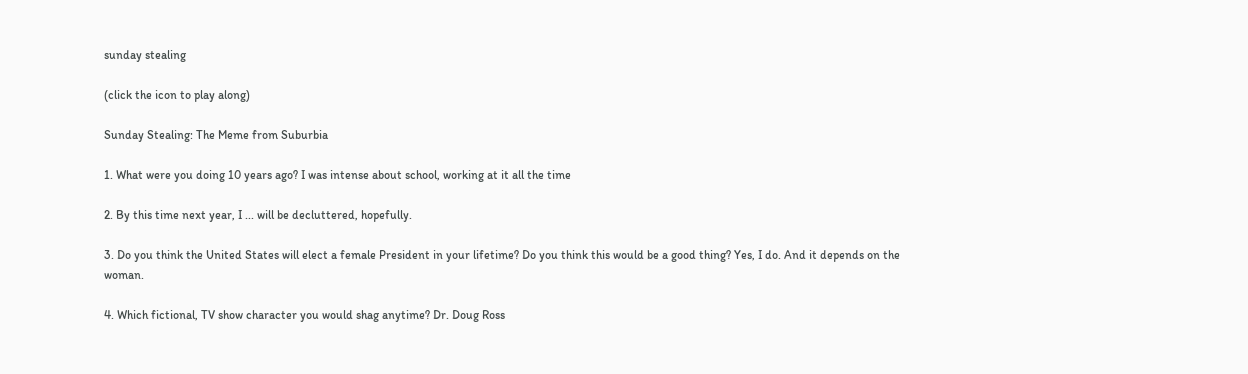sunday stealing

(click the icon to play along)

Sunday Stealing: The Meme from Suburbia

1. What were you doing 10 years ago? I was intense about school, working at it all the time

2. By this time next year, I ... will be decluttered, hopefully.

3. Do you think the United States will elect a female President in your lifetime? Do you think this would be a good thing? Yes, I do. And it depends on the woman.

4. Which fictional, TV show character you would shag anytime? Dr. Doug Ross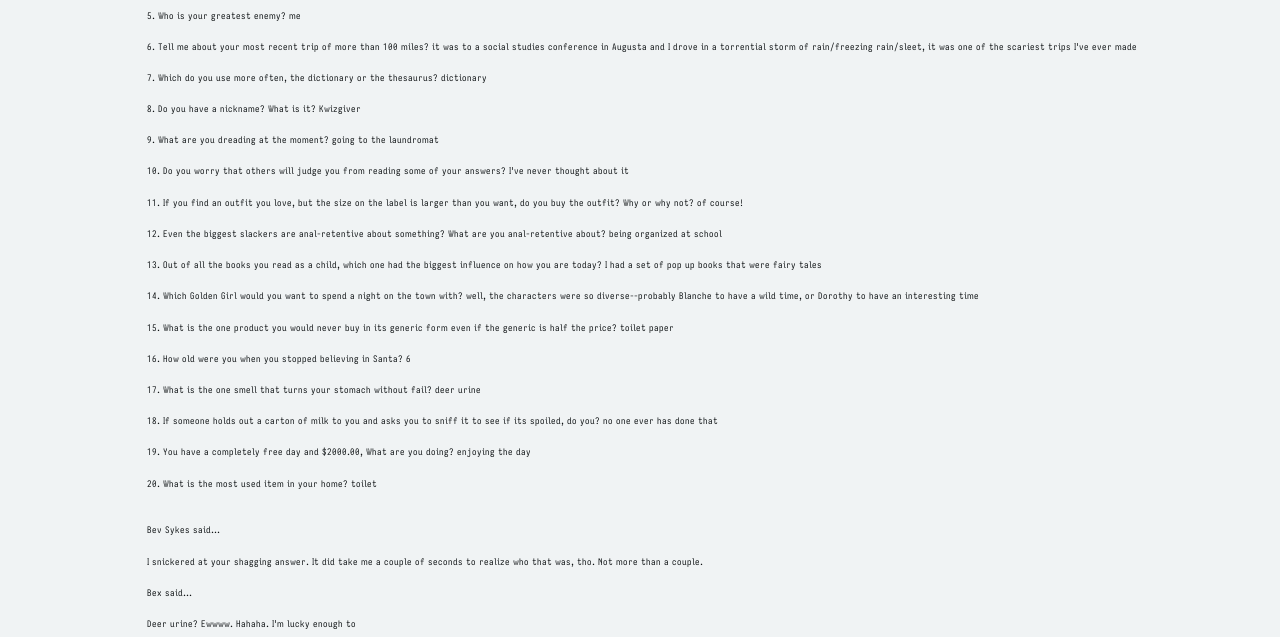5. Who is your greatest enemy? me

6. Tell me about your most recent trip of more than 100 miles? it was to a social studies conference in Augusta and I drove in a torrential storm of rain/freezing rain/sleet, it was one of the scariest trips I've ever made

7. Which do you use more often, the dictionary or the thesaurus? dictionary

8. Do you have a nickname? What is it? Kwizgiver

9. What are you dreading at the moment? going to the laundromat

10. Do you worry that others will judge you from reading some of your answers? I've never thought about it

11. If you find an outfit you love, but the size on the label is larger than you want, do you buy the outfit? Why or why not? of course!

12. Even the biggest slackers are anal-retentive about something? What are you anal-retentive about? being organized at school

13. Out of all the books you read as a child, which one had the biggest influence on how you are today? I had a set of pop up books that were fairy tales

14. Which Golden Girl would you want to spend a night on the town with? well, the characters were so diverse--probably Blanche to have a wild time, or Dorothy to have an interesting time

15. What is the one product you would never buy in its generic form even if the generic is half the price? toilet paper

16. How old were you when you stopped believing in Santa? 6

17. What is the one smell that turns your stomach without fail? deer urine

18. If someone holds out a carton of milk to you and asks you to sniff it to see if its spoiled, do you? no one ever has done that

19. You have a completely free day and $2000.00, What are you doing? enjoying the day

20. What is the most used item in your home? toilet


Bev Sykes said...

I snickered at your shagging answer. It did take me a couple of seconds to realize who that was, tho. Not more than a couple.

Bex said...

Deer urine? Ewwww. Hahaha. I'm lucky enough to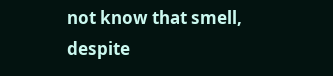not know that smell, despite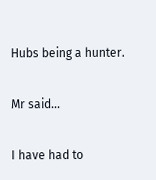Hubs being a hunter.

Mr said...

I have had to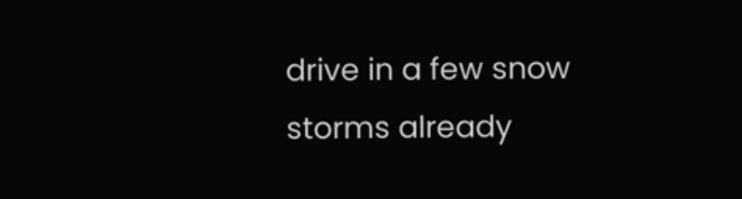drive in a few snow storms already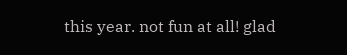this year. not fun at all! glad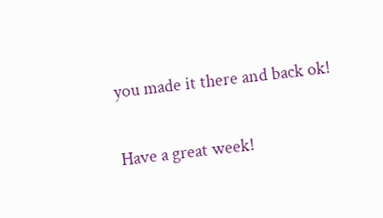you made it there and back ok!

Have a great week!